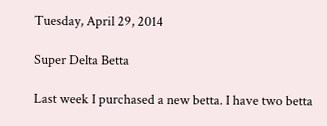Tuesday, April 29, 2014

Super Delta Betta

Last week I purchased a new betta. I have two betta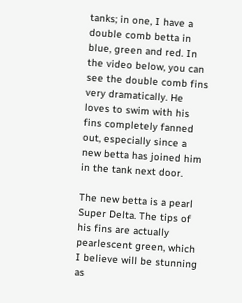tanks; in one, I have a double comb betta in blue, green and red. In the video below, you can see the double comb fins very dramatically. He loves to swim with his fins completely fanned out, especially since a new betta has joined him in the tank next door.

The new betta is a pearl Super Delta. The tips of his fins are actually pearlescent green, which I believe will be stunning as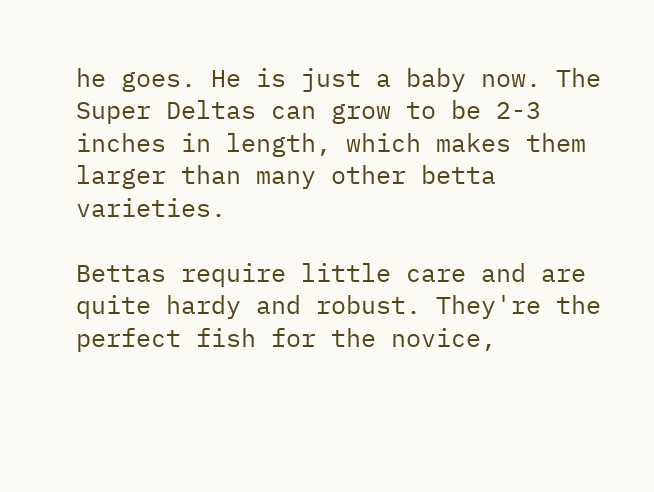he goes. He is just a baby now. The Super Deltas can grow to be 2-3 inches in length, which makes them larger than many other betta varieties.

Bettas require little care and are quite hardy and robust. They're the perfect fish for the novice,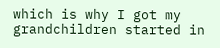which is why I got my grandchildren started in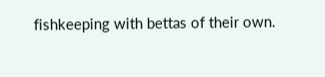fishkeeping with bettas of their own.